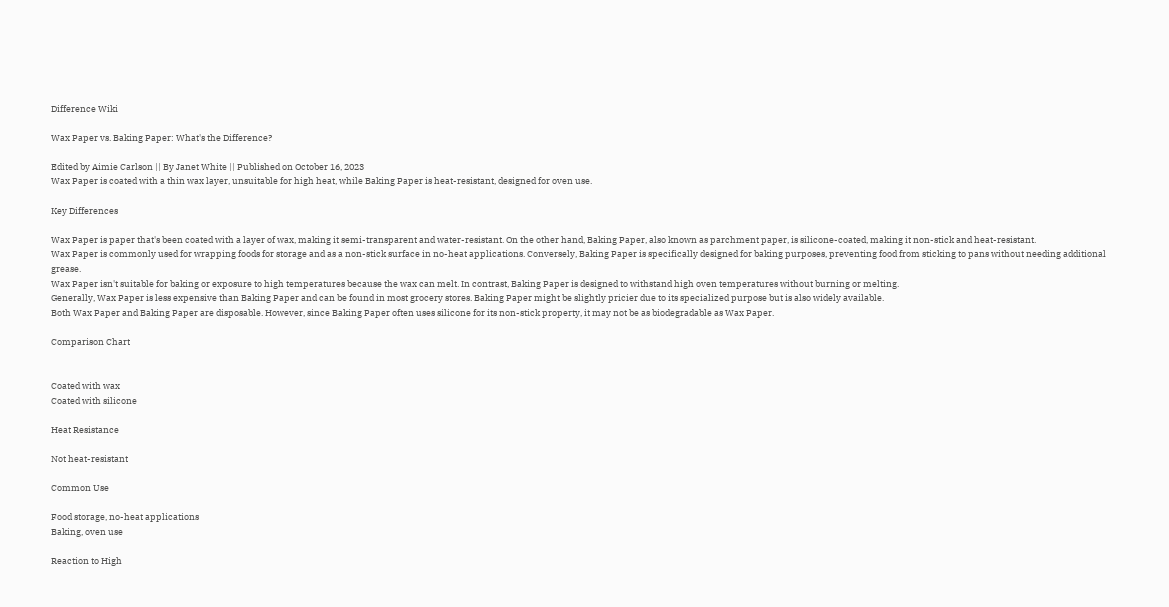Difference Wiki

Wax Paper vs. Baking Paper: What's the Difference?

Edited by Aimie Carlson || By Janet White || Published on October 16, 2023
Wax Paper is coated with a thin wax layer, unsuitable for high heat, while Baking Paper is heat-resistant, designed for oven use.

Key Differences

Wax Paper is paper that's been coated with a layer of wax, making it semi-transparent and water-resistant. On the other hand, Baking Paper, also known as parchment paper, is silicone-coated, making it non-stick and heat-resistant.
Wax Paper is commonly used for wrapping foods for storage and as a non-stick surface in no-heat applications. Conversely, Baking Paper is specifically designed for baking purposes, preventing food from sticking to pans without needing additional grease.
Wax Paper isn't suitable for baking or exposure to high temperatures because the wax can melt. In contrast, Baking Paper is designed to withstand high oven temperatures without burning or melting.
Generally, Wax Paper is less expensive than Baking Paper and can be found in most grocery stores. Baking Paper might be slightly pricier due to its specialized purpose but is also widely available.
Both Wax Paper and Baking Paper are disposable. However, since Baking Paper often uses silicone for its non-stick property, it may not be as biodegradable as Wax Paper.

Comparison Chart


Coated with wax
Coated with silicone

Heat Resistance

Not heat-resistant

Common Use

Food storage, no-heat applications
Baking, oven use

Reaction to High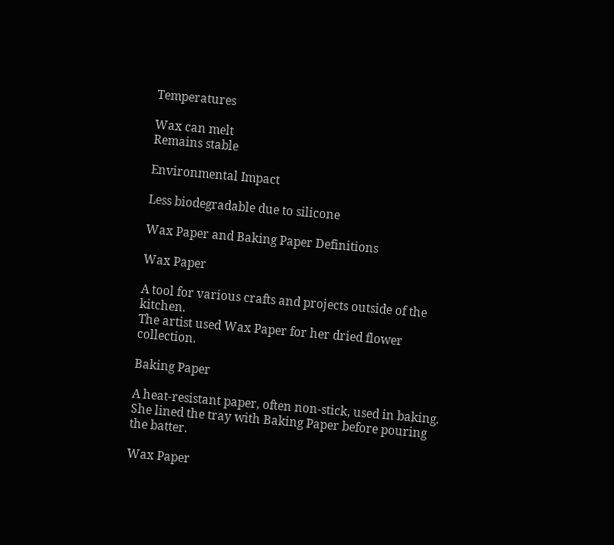Temperatures

Wax can melt
Remains stable

Environmental Impact

Less biodegradable due to silicone

Wax Paper and Baking Paper Definitions

Wax Paper

A tool for various crafts and projects outside of the kitchen.
The artist used Wax Paper for her dried flower collection.

Baking Paper

A heat-resistant paper, often non-stick, used in baking.
She lined the tray with Baking Paper before pouring the batter.

Wax Paper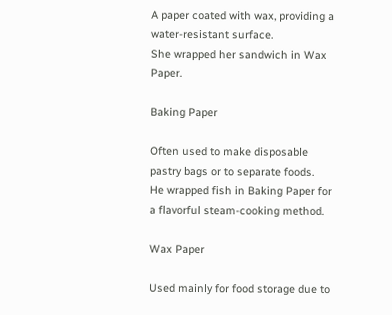A paper coated with wax, providing a water-resistant surface.
She wrapped her sandwich in Wax Paper.

Baking Paper

Often used to make disposable pastry bags or to separate foods.
He wrapped fish in Baking Paper for a flavorful steam-cooking method.

Wax Paper

Used mainly for food storage due to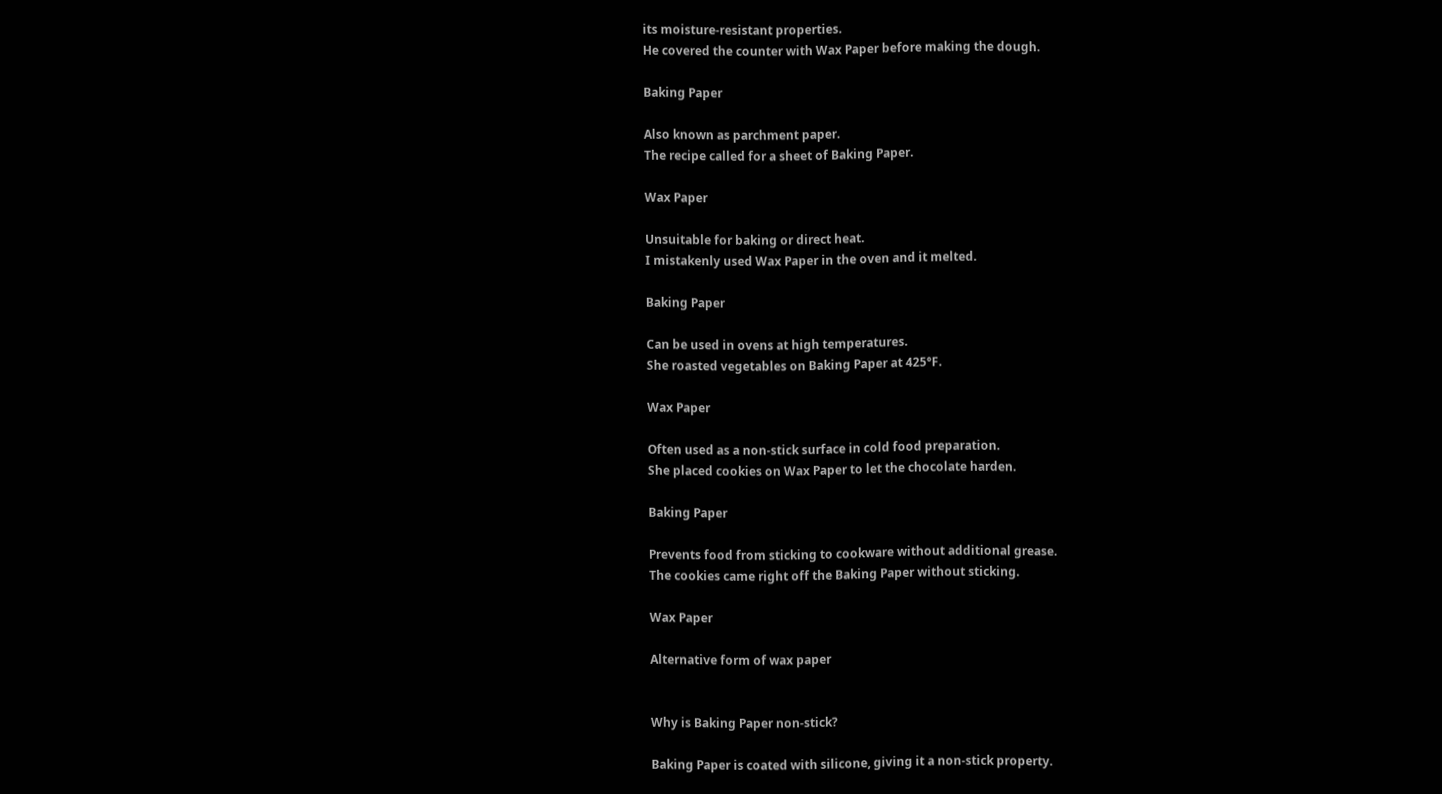its moisture-resistant properties.
He covered the counter with Wax Paper before making the dough.

Baking Paper

Also known as parchment paper.
The recipe called for a sheet of Baking Paper.

Wax Paper

Unsuitable for baking or direct heat.
I mistakenly used Wax Paper in the oven and it melted.

Baking Paper

Can be used in ovens at high temperatures.
She roasted vegetables on Baking Paper at 425°F.

Wax Paper

Often used as a non-stick surface in cold food preparation.
She placed cookies on Wax Paper to let the chocolate harden.

Baking Paper

Prevents food from sticking to cookware without additional grease.
The cookies came right off the Baking Paper without sticking.

Wax Paper

Alternative form of wax paper


Why is Baking Paper non-stick?

Baking Paper is coated with silicone, giving it a non-stick property.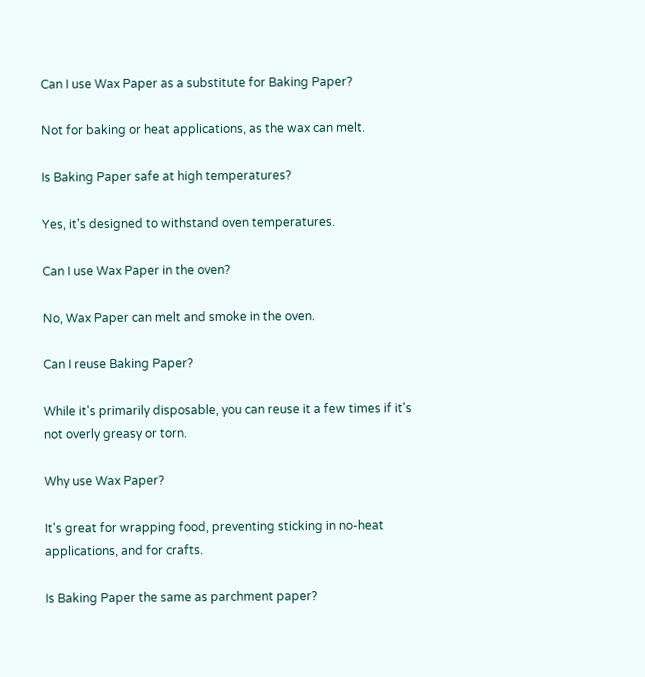Can I use Wax Paper as a substitute for Baking Paper?

Not for baking or heat applications, as the wax can melt.

Is Baking Paper safe at high temperatures?

Yes, it's designed to withstand oven temperatures.

Can I use Wax Paper in the oven?

No, Wax Paper can melt and smoke in the oven.

Can I reuse Baking Paper?

While it's primarily disposable, you can reuse it a few times if it's not overly greasy or torn.

Why use Wax Paper?

It's great for wrapping food, preventing sticking in no-heat applications, and for crafts.

Is Baking Paper the same as parchment paper?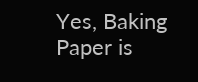Yes, Baking Paper is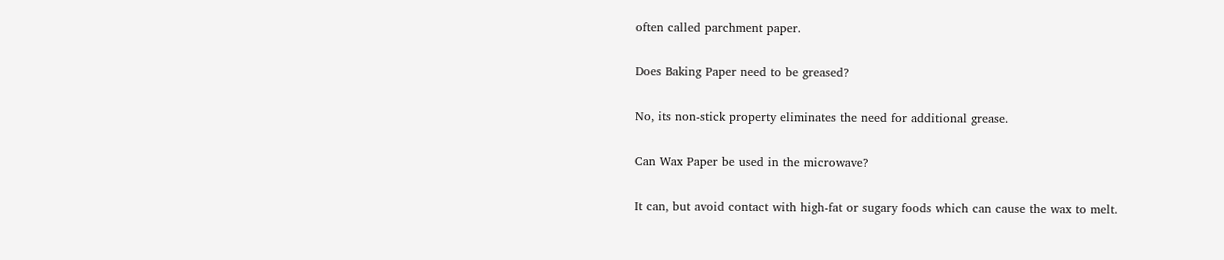often called parchment paper.

Does Baking Paper need to be greased?

No, its non-stick property eliminates the need for additional grease.

Can Wax Paper be used in the microwave?

It can, but avoid contact with high-fat or sugary foods which can cause the wax to melt.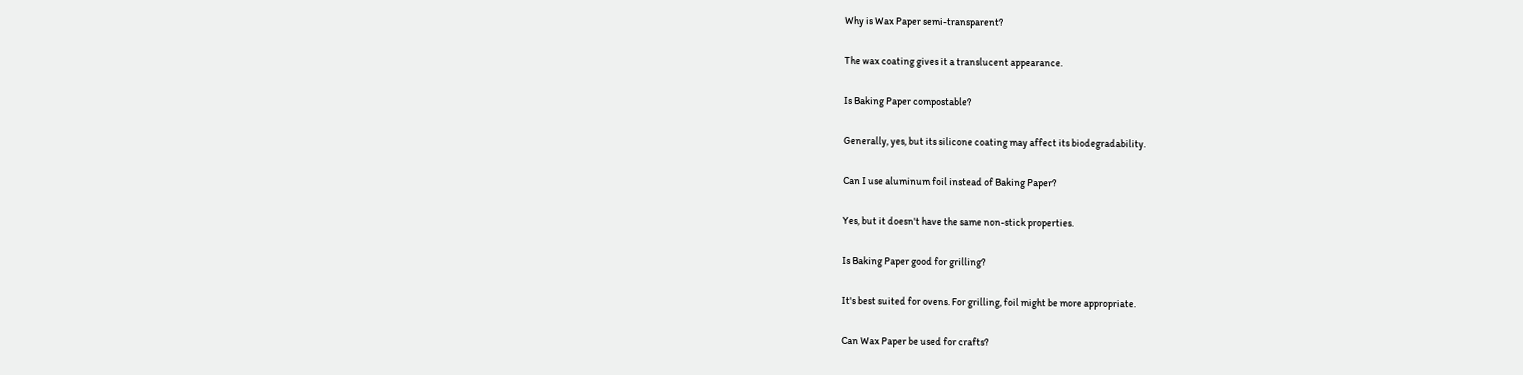Why is Wax Paper semi-transparent?

The wax coating gives it a translucent appearance.

Is Baking Paper compostable?

Generally, yes, but its silicone coating may affect its biodegradability.

Can I use aluminum foil instead of Baking Paper?

Yes, but it doesn't have the same non-stick properties.

Is Baking Paper good for grilling?

It's best suited for ovens. For grilling, foil might be more appropriate.

Can Wax Paper be used for crafts?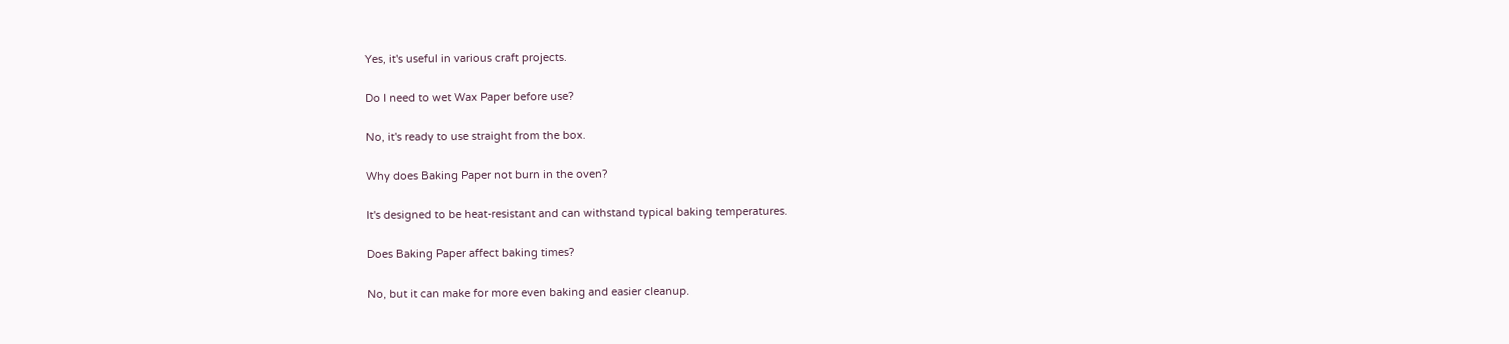Yes, it's useful in various craft projects.

Do I need to wet Wax Paper before use?

No, it's ready to use straight from the box.

Why does Baking Paper not burn in the oven?

It's designed to be heat-resistant and can withstand typical baking temperatures.

Does Baking Paper affect baking times?

No, but it can make for more even baking and easier cleanup.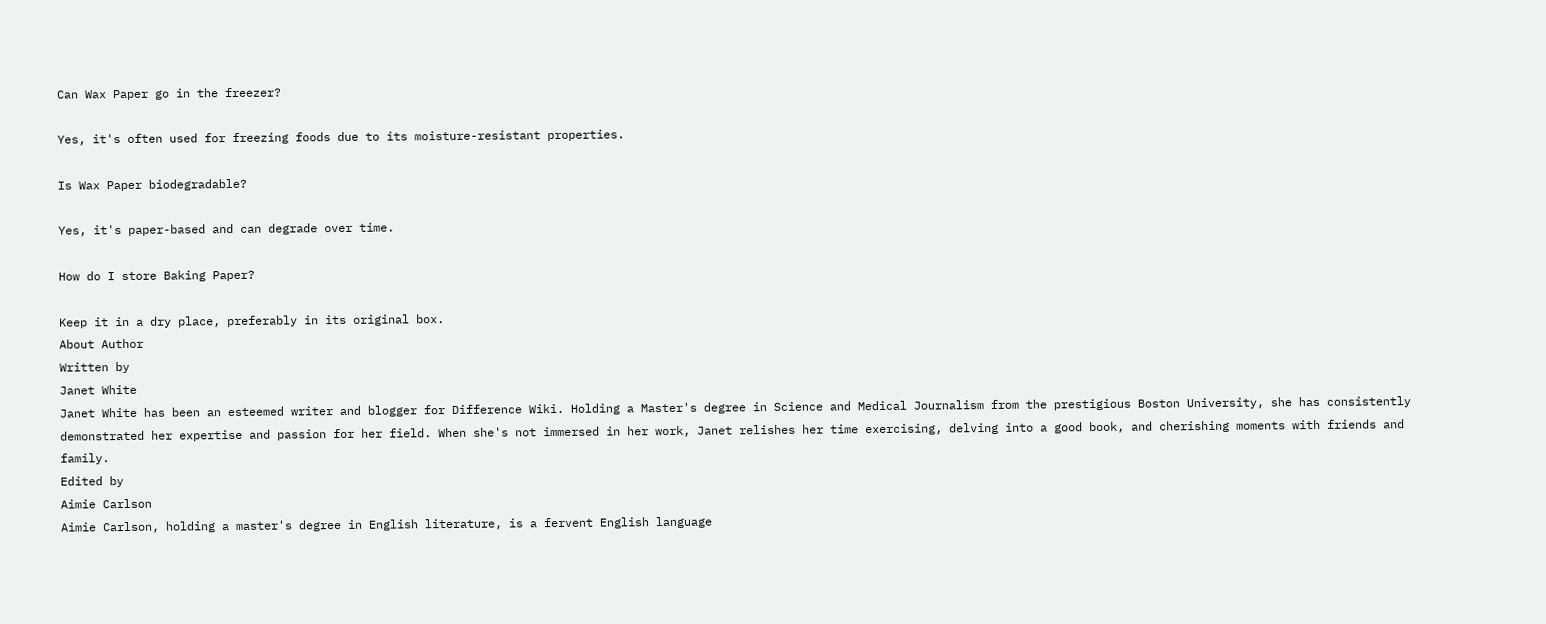Can Wax Paper go in the freezer?

Yes, it's often used for freezing foods due to its moisture-resistant properties.

Is Wax Paper biodegradable?

Yes, it's paper-based and can degrade over time.

How do I store Baking Paper?

Keep it in a dry place, preferably in its original box.
About Author
Written by
Janet White
Janet White has been an esteemed writer and blogger for Difference Wiki. Holding a Master's degree in Science and Medical Journalism from the prestigious Boston University, she has consistently demonstrated her expertise and passion for her field. When she's not immersed in her work, Janet relishes her time exercising, delving into a good book, and cherishing moments with friends and family.
Edited by
Aimie Carlson
Aimie Carlson, holding a master's degree in English literature, is a fervent English language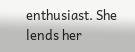enthusiast. She lends her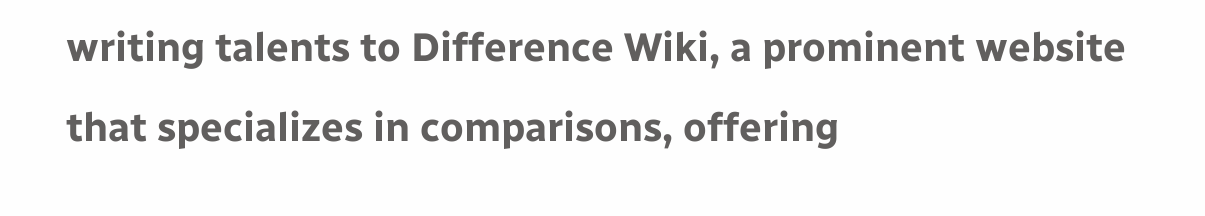writing talents to Difference Wiki, a prominent website that specializes in comparisons, offering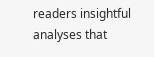readers insightful analyses that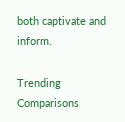both captivate and inform.

Trending Comparisons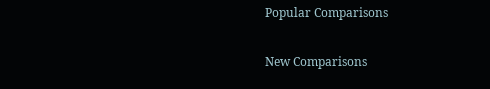Popular Comparisons

New Comparisons